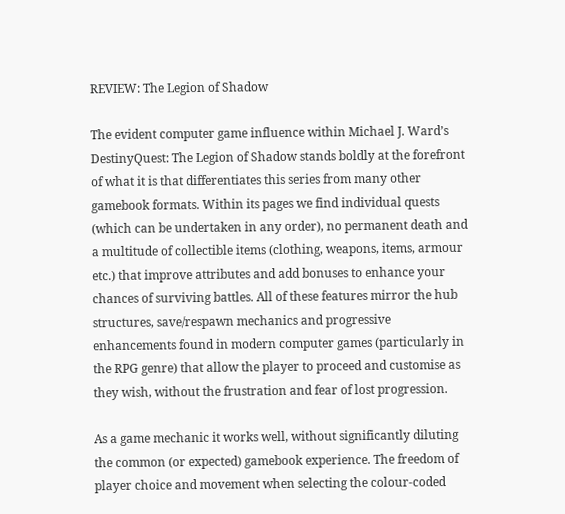REVIEW: The Legion of Shadow

The evident computer game influence within Michael J. Ward’s DestinyQuest: The Legion of Shadow stands boldly at the forefront of what it is that differentiates this series from many other gamebook formats. Within its pages we find individual quests (which can be undertaken in any order), no permanent death and a multitude of collectible items (clothing, weapons, items, armour etc.) that improve attributes and add bonuses to enhance your chances of surviving battles. All of these features mirror the hub structures, save/respawn mechanics and progressive enhancements found in modern computer games (particularly in the RPG genre) that allow the player to proceed and customise as they wish, without the frustration and fear of lost progression.

As a game mechanic it works well, without significantly diluting the common (or expected) gamebook experience. The freedom of player choice and movement when selecting the colour-coded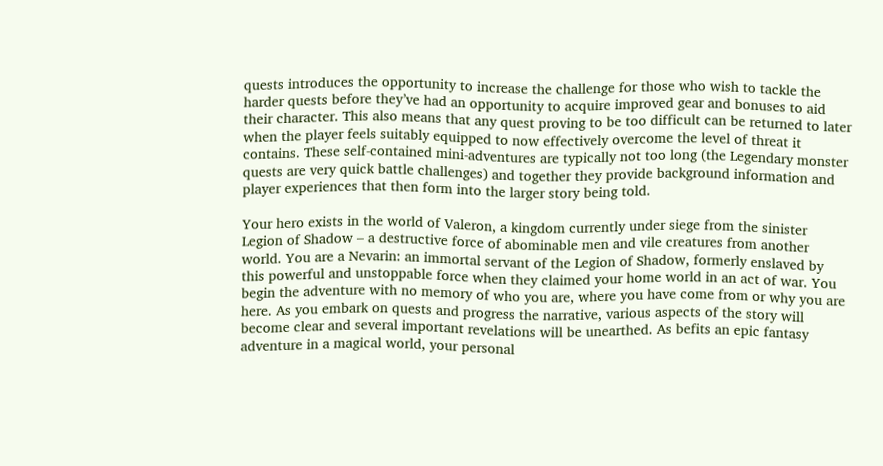quests introduces the opportunity to increase the challenge for those who wish to tackle the harder quests before they’ve had an opportunity to acquire improved gear and bonuses to aid their character. This also means that any quest proving to be too difficult can be returned to later when the player feels suitably equipped to now effectively overcome the level of threat it contains. These self-contained mini-adventures are typically not too long (the Legendary monster quests are very quick battle challenges) and together they provide background information and player experiences that then form into the larger story being told.

Your hero exists in the world of Valeron, a kingdom currently under siege from the sinister Legion of Shadow – a destructive force of abominable men and vile creatures from another world. You are a Nevarin: an immortal servant of the Legion of Shadow, formerly enslaved by this powerful and unstoppable force when they claimed your home world in an act of war. You begin the adventure with no memory of who you are, where you have come from or why you are here. As you embark on quests and progress the narrative, various aspects of the story will become clear and several important revelations will be unearthed. As befits an epic fantasy adventure in a magical world, your personal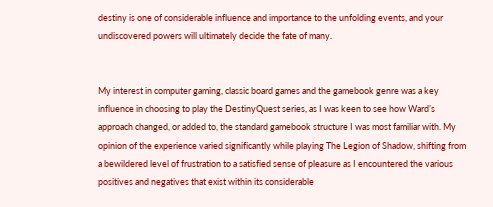destiny is one of considerable influence and importance to the unfolding events, and your undiscovered powers will ultimately decide the fate of many.


My interest in computer gaming, classic board games and the gamebook genre was a key influence in choosing to play the DestinyQuest series, as I was keen to see how Ward’s approach changed, or added to, the standard gamebook structure I was most familiar with. My opinion of the experience varied significantly while playing The Legion of Shadow, shifting from a bewildered level of frustration to a satisfied sense of pleasure as I encountered the various positives and negatives that exist within its considerable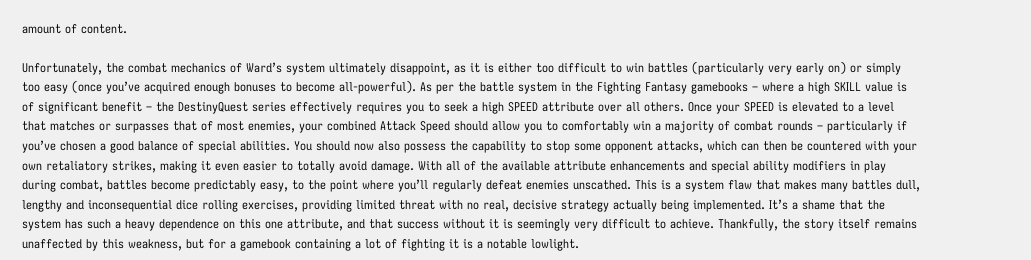amount of content.

Unfortunately, the combat mechanics of Ward’s system ultimately disappoint, as it is either too difficult to win battles (particularly very early on) or simply too easy (once you’ve acquired enough bonuses to become all-powerful). As per the battle system in the Fighting Fantasy gamebooks – where a high SKILL value is of significant benefit – the DestinyQuest series effectively requires you to seek a high SPEED attribute over all others. Once your SPEED is elevated to a level that matches or surpasses that of most enemies, your combined Attack Speed should allow you to comfortably win a majority of combat rounds – particularly if you’ve chosen a good balance of special abilities. You should now also possess the capability to stop some opponent attacks, which can then be countered with your own retaliatory strikes, making it even easier to totally avoid damage. With all of the available attribute enhancements and special ability modifiers in play during combat, battles become predictably easy, to the point where you’ll regularly defeat enemies unscathed. This is a system flaw that makes many battles dull, lengthy and inconsequential dice rolling exercises, providing limited threat with no real, decisive strategy actually being implemented. It’s a shame that the system has such a heavy dependence on this one attribute, and that success without it is seemingly very difficult to achieve. Thankfully, the story itself remains unaffected by this weakness, but for a gamebook containing a lot of fighting it is a notable lowlight.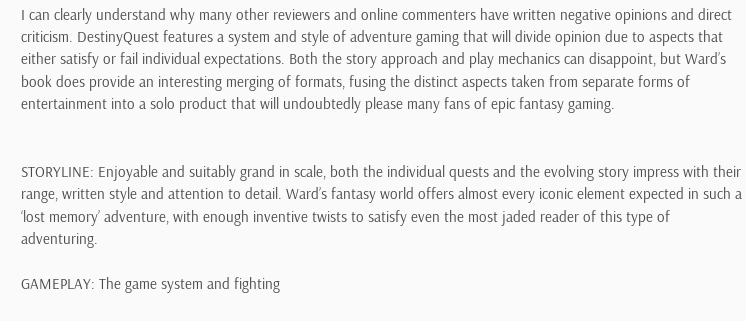I can clearly understand why many other reviewers and online commenters have written negative opinions and direct criticism. DestinyQuest features a system and style of adventure gaming that will divide opinion due to aspects that either satisfy or fail individual expectations. Both the story approach and play mechanics can disappoint, but Ward’s book does provide an interesting merging of formats, fusing the distinct aspects taken from separate forms of entertainment into a solo product that will undoubtedly please many fans of epic fantasy gaming.


STORYLINE: Enjoyable and suitably grand in scale, both the individual quests and the evolving story impress with their range, written style and attention to detail. Ward’s fantasy world offers almost every iconic element expected in such a ‘lost memory’ adventure, with enough inventive twists to satisfy even the most jaded reader of this type of adventuring.

GAMEPLAY: The game system and fighting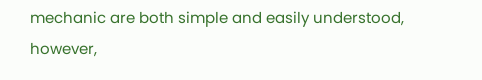mechanic are both simple and easily understood, however,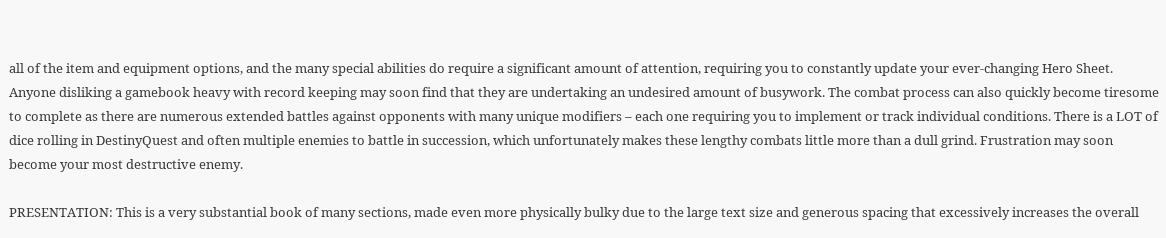all of the item and equipment options, and the many special abilities do require a significant amount of attention, requiring you to constantly update your ever-changing Hero Sheet. Anyone disliking a gamebook heavy with record keeping may soon find that they are undertaking an undesired amount of busywork. The combat process can also quickly become tiresome to complete as there are numerous extended battles against opponents with many unique modifiers – each one requiring you to implement or track individual conditions. There is a LOT of dice rolling in DestinyQuest and often multiple enemies to battle in succession, which unfortunately makes these lengthy combats little more than a dull grind. Frustration may soon become your most destructive enemy.

PRESENTATION: This is a very substantial book of many sections, made even more physically bulky due to the large text size and generous spacing that excessively increases the overall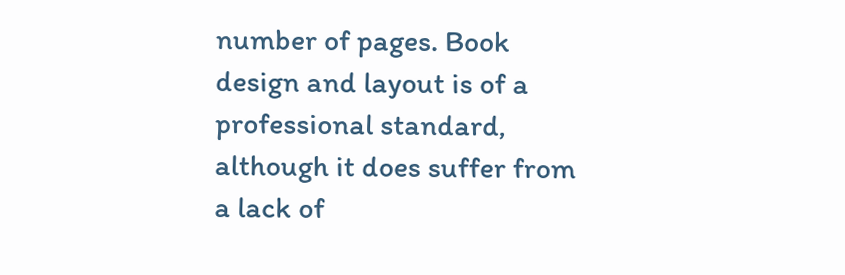number of pages. Book design and layout is of a professional standard, although it does suffer from a lack of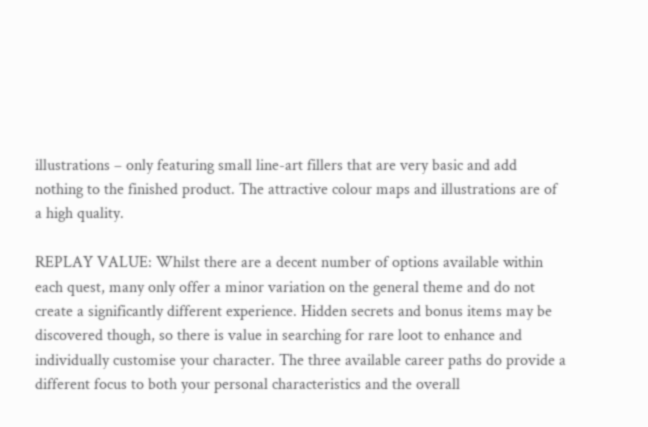illustrations – only featuring small line-art fillers that are very basic and add nothing to the finished product. The attractive colour maps and illustrations are of a high quality.

REPLAY VALUE: Whilst there are a decent number of options available within each quest, many only offer a minor variation on the general theme and do not create a significantly different experience. Hidden secrets and bonus items may be discovered though, so there is value in searching for rare loot to enhance and individually customise your character. The three available career paths do provide a different focus to both your personal characteristics and the overall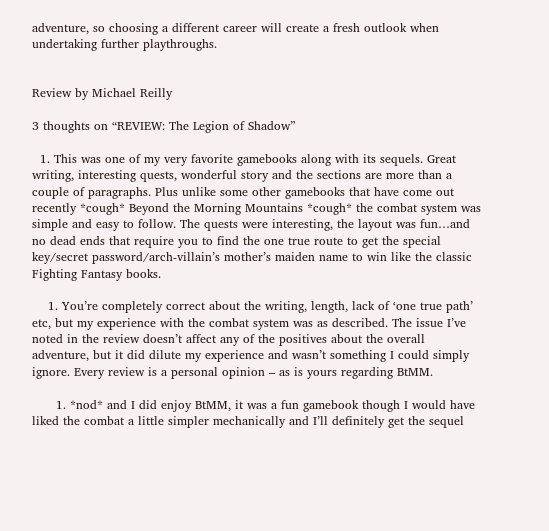adventure, so choosing a different career will create a fresh outlook when undertaking further playthroughs.


Review by Michael Reilly

3 thoughts on “REVIEW: The Legion of Shadow”

  1. This was one of my very favorite gamebooks along with its sequels. Great writing, interesting quests, wonderful story and the sections are more than a couple of paragraphs. Plus unlike some other gamebooks that have come out recently *cough* Beyond the Morning Mountains *cough* the combat system was simple and easy to follow. The quests were interesting, the layout was fun…and no dead ends that require you to find the one true route to get the special key/secret password/arch-villain’s mother’s maiden name to win like the classic Fighting Fantasy books.

    1. You’re completely correct about the writing, length, lack of ‘one true path’ etc, but my experience with the combat system was as described. The issue I’ve noted in the review doesn’t affect any of the positives about the overall adventure, but it did dilute my experience and wasn’t something I could simply ignore. Every review is a personal opinion – as is yours regarding BtMM.

      1. *nod* and I did enjoy BtMM, it was a fun gamebook though I would have liked the combat a little simpler mechanically and I’ll definitely get the sequel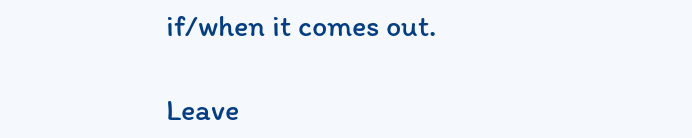if/when it comes out.

Leave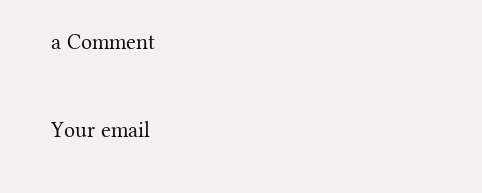a Comment

Your email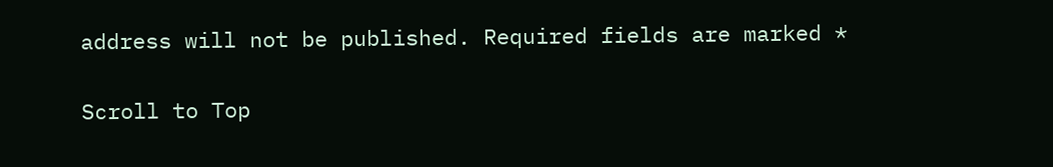address will not be published. Required fields are marked *

Scroll to Top